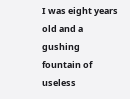I was eight years old and a gushing fountain of useless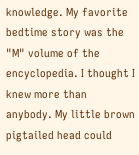knowledge. My favorite bedtime story was the "M" volume of the encyclopedia. I thought I knew more than anybody. My little brown pigtailed head could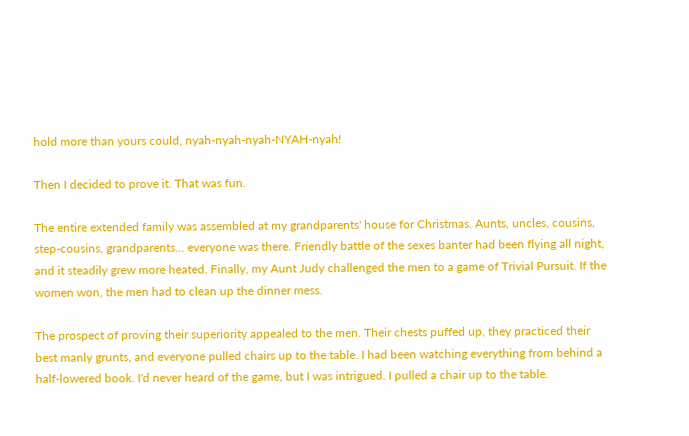hold more than yours could, nyah-nyah-nyah-NYAH-nyah!

Then I decided to prove it. That was fun.

The entire extended family was assembled at my grandparents' house for Christmas. Aunts, uncles, cousins, step-cousins, grandparents... everyone was there. Friendly battle of the sexes banter had been flying all night, and it steadily grew more heated. Finally, my Aunt Judy challenged the men to a game of Trivial Pursuit. If the women won, the men had to clean up the dinner mess.

The prospect of proving their superiority appealed to the men. Their chests puffed up, they practiced their best manly grunts, and everyone pulled chairs up to the table. I had been watching everything from behind a half-lowered book. I'd never heard of the game, but I was intrigued. I pulled a chair up to the table.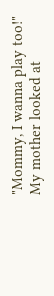"Mommy, I wanna play too!"
My mother looked at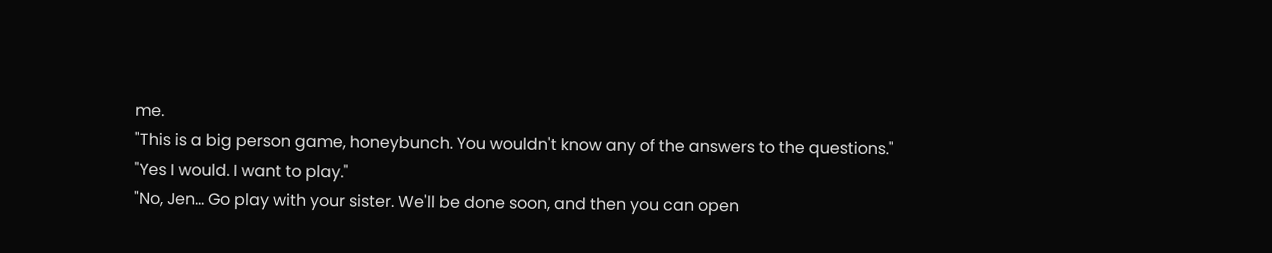me.
"This is a big person game, honeybunch. You wouldn't know any of the answers to the questions."
"Yes I would. I want to play."
"No, Jen... Go play with your sister. We'll be done soon, and then you can open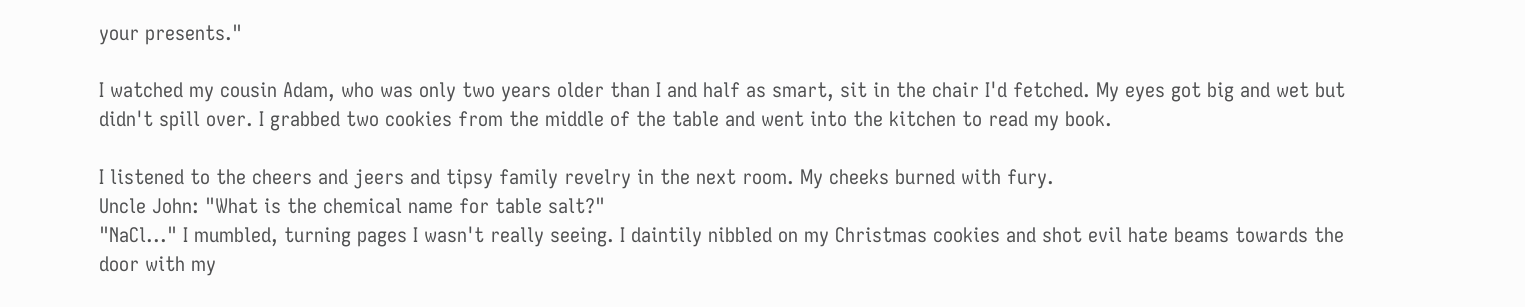your presents."

I watched my cousin Adam, who was only two years older than I and half as smart, sit in the chair I'd fetched. My eyes got big and wet but didn't spill over. I grabbed two cookies from the middle of the table and went into the kitchen to read my book.

I listened to the cheers and jeers and tipsy family revelry in the next room. My cheeks burned with fury.
Uncle John: "What is the chemical name for table salt?"
"NaCl..." I mumbled, turning pages I wasn't really seeing. I daintily nibbled on my Christmas cookies and shot evil hate beams towards the door with my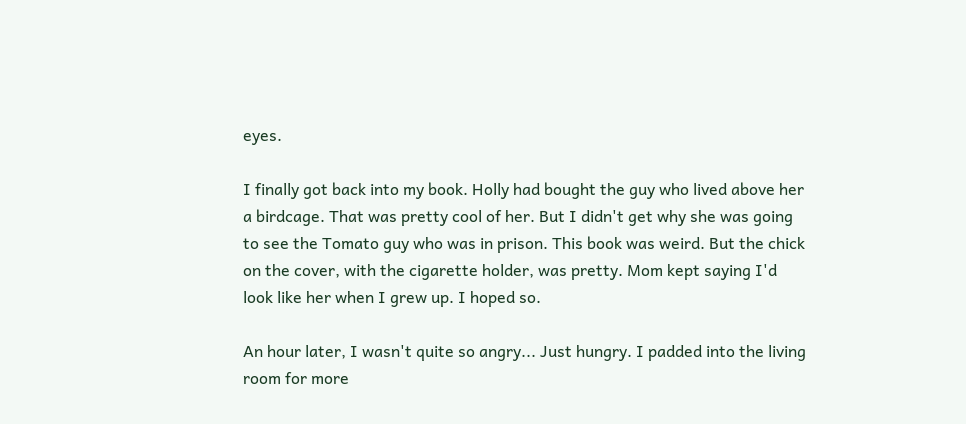eyes.

I finally got back into my book. Holly had bought the guy who lived above her a birdcage. That was pretty cool of her. But I didn't get why she was going to see the Tomato guy who was in prison. This book was weird. But the chick on the cover, with the cigarette holder, was pretty. Mom kept saying I'd look like her when I grew up. I hoped so.

An hour later, I wasn't quite so angry... Just hungry. I padded into the living room for more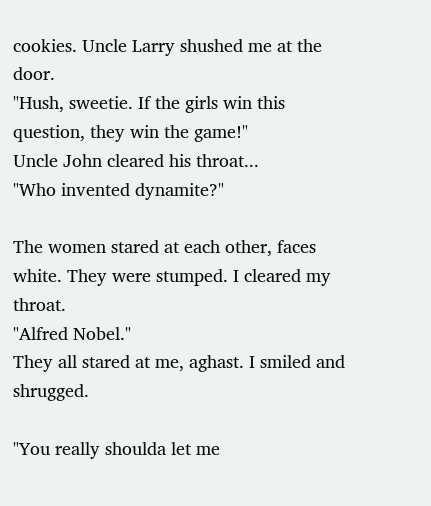cookies. Uncle Larry shushed me at the door.
"Hush, sweetie. If the girls win this question, they win the game!"
Uncle John cleared his throat...
"Who invented dynamite?"

The women stared at each other, faces white. They were stumped. I cleared my throat.
"Alfred Nobel."
They all stared at me, aghast. I smiled and shrugged.

"You really shoulda let me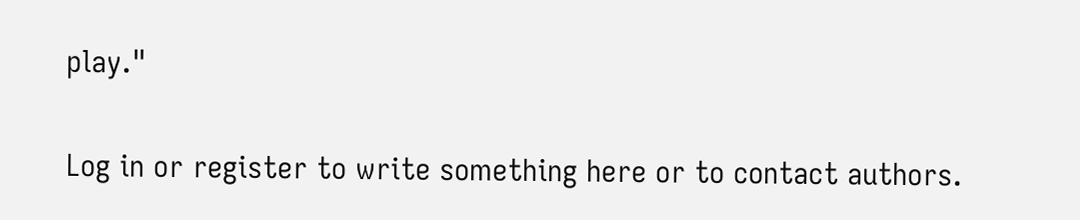play."

Log in or register to write something here or to contact authors.